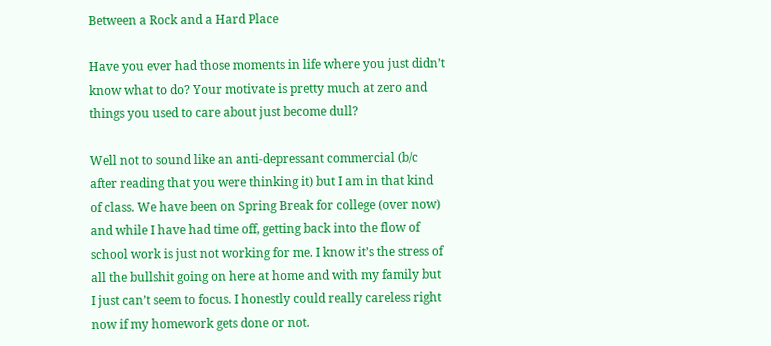Between a Rock and a Hard Place

Have you ever had those moments in life where you just didn’t know what to do? Your motivate is pretty much at zero and things you used to care about just become dull?

Well not to sound like an anti-depressant commercial (b/c after reading that you were thinking it) but I am in that kind of class. We have been on Spring Break for college (over now) and while I have had time off, getting back into the flow of school work is just not working for me. I know it’s the stress of all the bullshit going on here at home and with my family but I just can’t seem to focus. I honestly could really careless right now if my homework gets done or not.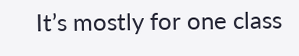It’s mostly for one class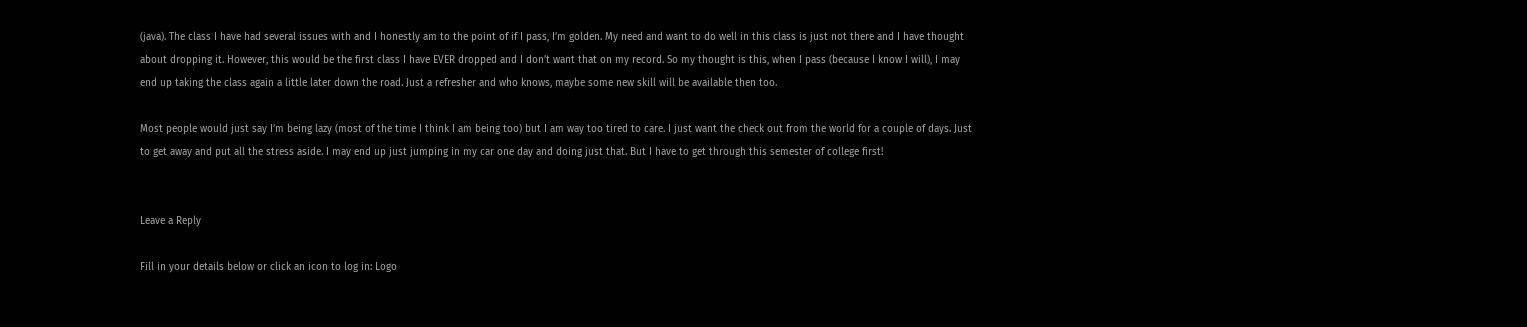(java). The class I have had several issues with and I honestly am to the point of if I pass, I’m golden. My need and want to do well in this class is just not there and I have thought about dropping it. However, this would be the first class I have EVER dropped and I don’t want that on my record. So my thought is this, when I pass (because I know I will), I may end up taking the class again a little later down the road. Just a refresher and who knows, maybe some new skill will be available then too.

Most people would just say I’m being lazy (most of the time I think I am being too) but I am way too tired to care. I just want the check out from the world for a couple of days. Just to get away and put all the stress aside. I may end up just jumping in my car one day and doing just that. But I have to get through this semester of college first!


Leave a Reply

Fill in your details below or click an icon to log in: Logo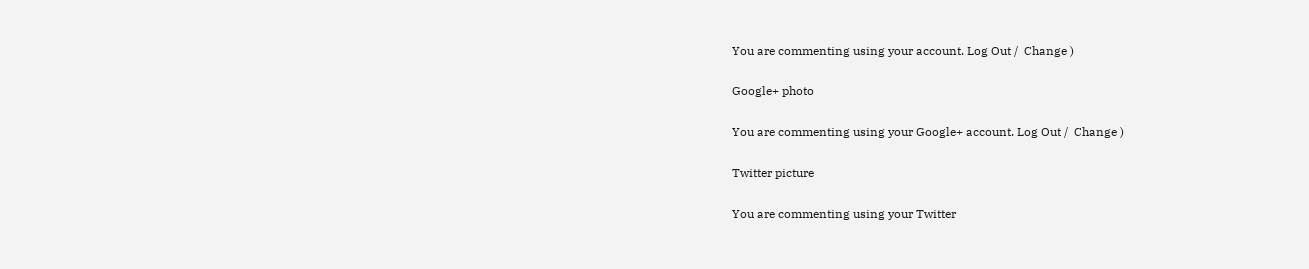You are commenting using your account. Log Out /  Change )

Google+ photo

You are commenting using your Google+ account. Log Out /  Change )

Twitter picture

You are commenting using your Twitter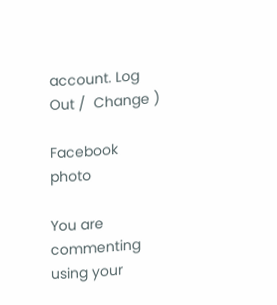account. Log Out /  Change )

Facebook photo

You are commenting using your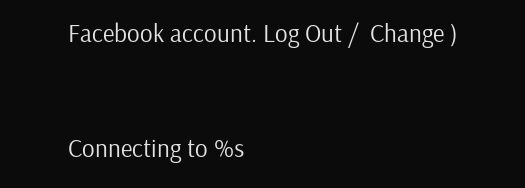Facebook account. Log Out /  Change )


Connecting to %s